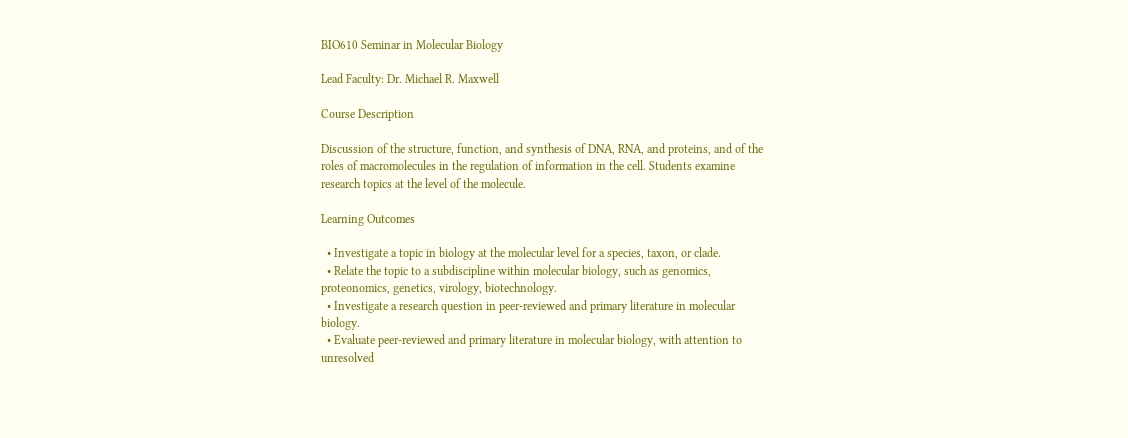BIO610 Seminar in Molecular Biology

Lead Faculty: Dr. Michael R. Maxwell

Course Description

Discussion of the structure, function, and synthesis of DNA, RNA, and proteins, and of the roles of macromolecules in the regulation of information in the cell. Students examine research topics at the level of the molecule.

Learning Outcomes

  • Investigate a topic in biology at the molecular level for a species, taxon, or clade.
  • Relate the topic to a subdiscipline within molecular biology, such as genomics, proteonomics, genetics, virology, biotechnology.
  • Investigate a research question in peer-reviewed and primary literature in molecular biology.
  • Evaluate peer-reviewed and primary literature in molecular biology, with attention to unresolved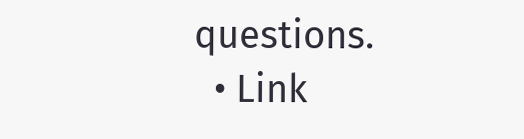questions.
  • Link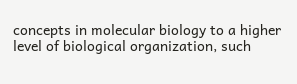concepts in molecular biology to a higher level of biological organization, such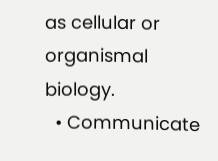as cellular or organismal biology.
  • Communicate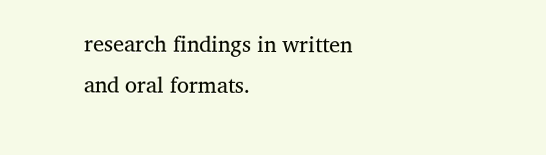research findings in written and oral formats.